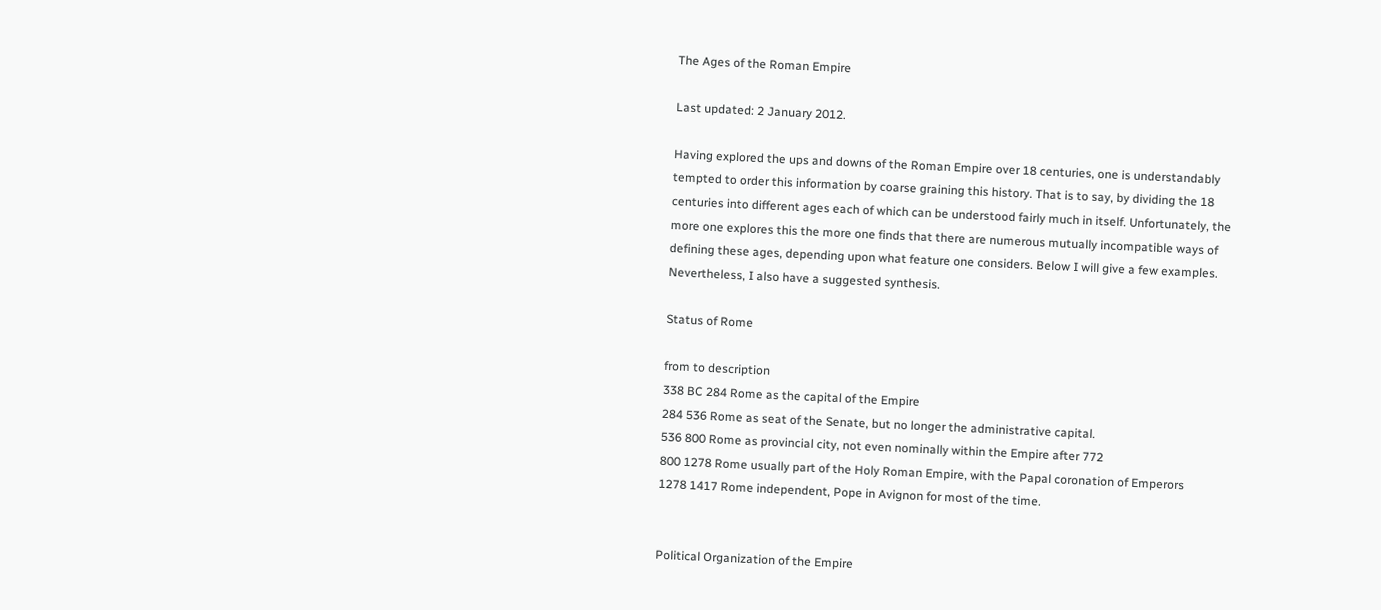The Ages of the Roman Empire

Last updated: 2 January 2012.

Having explored the ups and downs of the Roman Empire over 18 centuries, one is understandably tempted to order this information by coarse graining this history. That is to say, by dividing the 18 centuries into different ages each of which can be understood fairly much in itself. Unfortunately, the more one explores this the more one finds that there are numerous mutually incompatible ways of defining these ages, depending upon what feature one considers. Below I will give a few examples. Nevertheless, I also have a suggested synthesis.

Status of Rome

from to description
338 BC 284 Rome as the capital of the Empire
284 536 Rome as seat of the Senate, but no longer the administrative capital.
536 800 Rome as provincial city, not even nominally within the Empire after 772
800 1278 Rome usually part of the Holy Roman Empire, with the Papal coronation of Emperors
1278 1417 Rome independent, Pope in Avignon for most of the time.


Political Organization of the Empire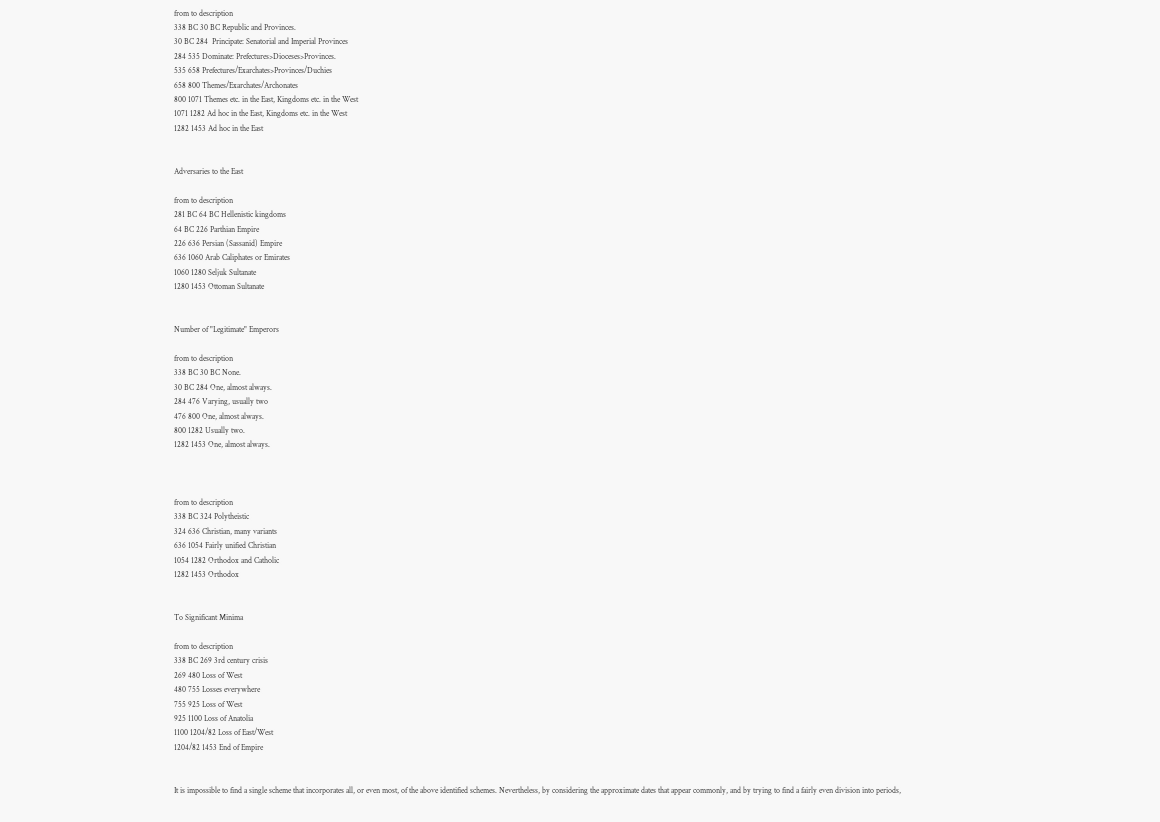from to description
338 BC 30 BC Republic and Provinces.
30 BC 284  Principate: Senatorial and Imperial Provinces
284 535 Dominate: Prefectures>Dioceses>Provinces.
535 658 Prefectures/Exarchates>Provinces/Duchies
658 800 Themes/Exarchates/Archonates
800 1071 Themes etc. in the East, Kingdoms etc. in the West
1071 1282 Ad hoc in the East, Kingdoms etc. in the West
1282 1453 Ad hoc in the East


Adversaries to the East

from to description
281 BC 64 BC Hellenistic kingdoms
64 BC 226 Parthian Empire
226 636 Persian (Sassanid) Empire
636 1060 Arab Caliphates or Emirates
1060 1280 Seljuk Sultanate
1280 1453 Ottoman Sultanate


Number of "Legitimate" Emperors

from to description
338 BC 30 BC None.
30 BC 284 One, almost always.
284 476 Varying, usually two
476 800 One, almost always.
800 1282 Usually two.
1282 1453 One, almost always.



from to description
338 BC 324 Polytheistic
324 636 Christian, many variants
636 1054 Fairly unified Christian
1054 1282 Orthodox and Catholic
1282 1453 Orthodox


To Significant Minima

from to description
338 BC 269 3rd century crisis
269 480 Loss of West
480 755 Losses everywhere
755 925 Loss of West
925 1100 Loss of Anatolia
1100 1204/82 Loss of East/West
1204/82 1453 End of Empire


It is impossible to find a single scheme that incorporates all, or even most, of the above identified schemes. Nevertheless, by considering the approximate dates that appear commonly, and by trying to find a fairly even division into periods,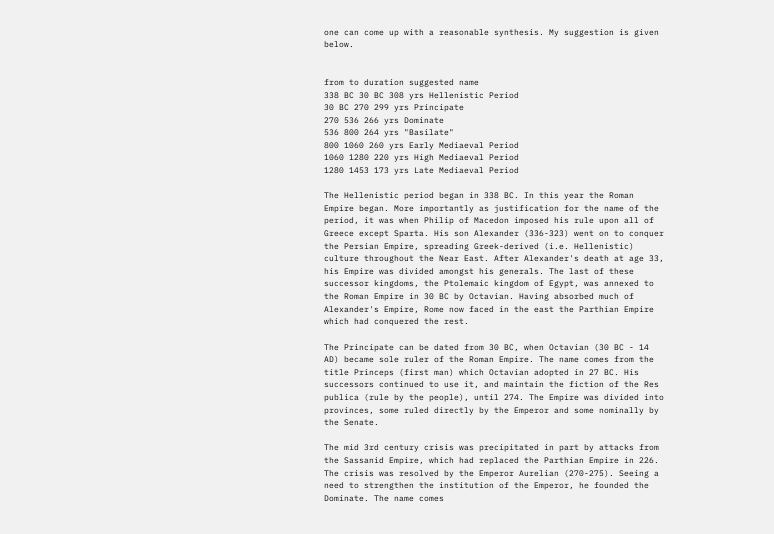one can come up with a reasonable synthesis. My suggestion is given below.


from to duration suggested name
338 BC 30 BC 308 yrs Hellenistic Period
30 BC 270 299 yrs Principate
270 536 266 yrs Dominate
536 800 264 yrs "Basilate"
800 1060 260 yrs Early Mediaeval Period
1060 1280 220 yrs High Mediaeval Period
1280 1453 173 yrs Late Mediaeval Period

The Hellenistic period began in 338 BC. In this year the Roman Empire began. More importantly as justification for the name of the period, it was when Philip of Macedon imposed his rule upon all of Greece except Sparta. His son Alexander (336-323) went on to conquer the Persian Empire, spreading Greek-derived (i.e. Hellenistic) culture throughout the Near East. After Alexander's death at age 33, his Empire was divided amongst his generals. The last of these successor kingdoms, the Ptolemaic kingdom of Egypt, was annexed to the Roman Empire in 30 BC by Octavian. Having absorbed much of Alexander's Empire, Rome now faced in the east the Parthian Empire which had conquered the rest.

The Principate can be dated from 30 BC, when Octavian (30 BC - 14 AD) became sole ruler of the Roman Empire. The name comes from the title Princeps (first man) which Octavian adopted in 27 BC. His successors continued to use it, and maintain the fiction of the Res publica (rule by the people), until 274. The Empire was divided into provinces, some ruled directly by the Emperor and some nominally by the Senate.

The mid 3rd century crisis was precipitated in part by attacks from the Sassanid Empire, which had replaced the Parthian Empire in 226. The crisis was resolved by the Emperor Aurelian (270-275). Seeing a need to strengthen the institution of the Emperor, he founded the Dominate. The name comes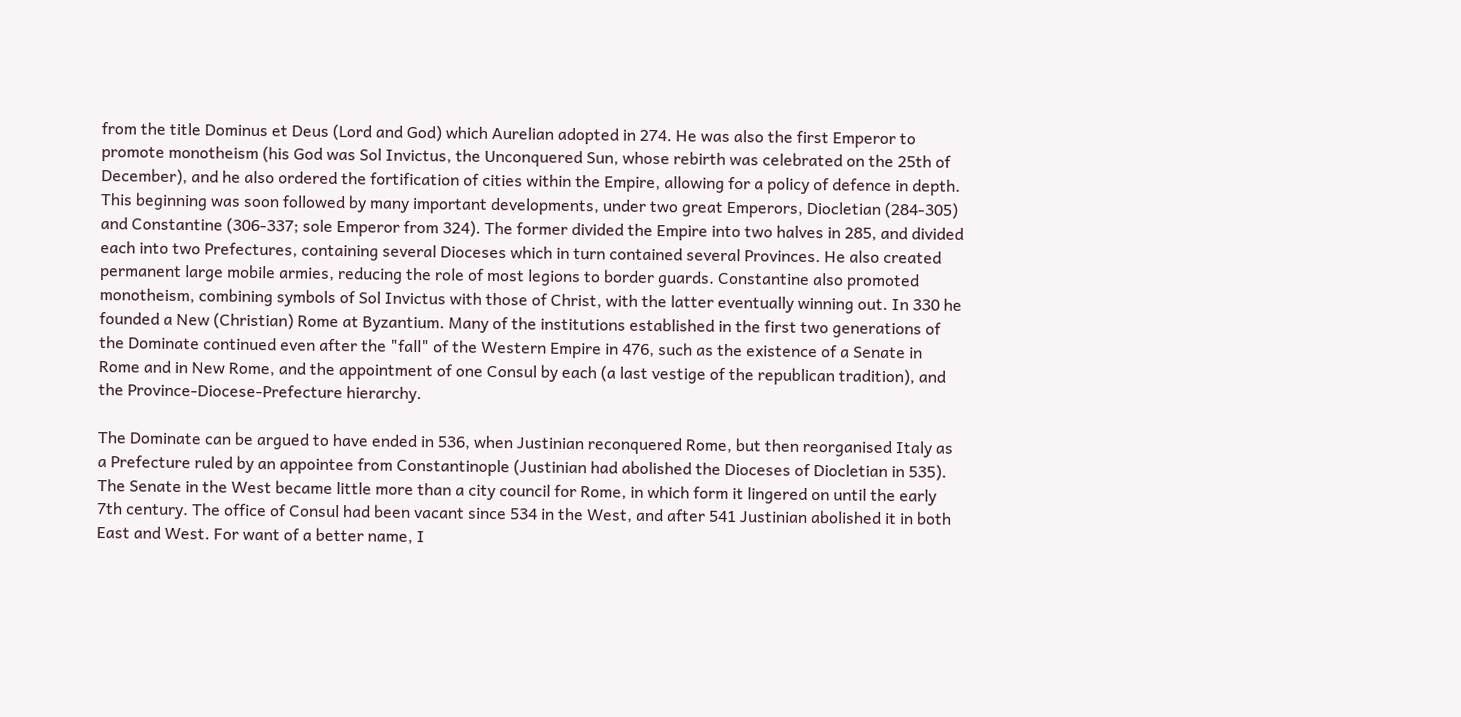from the title Dominus et Deus (Lord and God) which Aurelian adopted in 274. He was also the first Emperor to promote monotheism (his God was Sol Invictus, the Unconquered Sun, whose rebirth was celebrated on the 25th of December), and he also ordered the fortification of cities within the Empire, allowing for a policy of defence in depth. This beginning was soon followed by many important developments, under two great Emperors, Diocletian (284-305) and Constantine (306-337; sole Emperor from 324). The former divided the Empire into two halves in 285, and divided each into two Prefectures, containing several Dioceses which in turn contained several Provinces. He also created permanent large mobile armies, reducing the role of most legions to border guards. Constantine also promoted monotheism, combining symbols of Sol Invictus with those of Christ, with the latter eventually winning out. In 330 he founded a New (Christian) Rome at Byzantium. Many of the institutions established in the first two generations of the Dominate continued even after the "fall" of the Western Empire in 476, such as the existence of a Senate in Rome and in New Rome, and the appointment of one Consul by each (a last vestige of the republican tradition), and the Province-Diocese-Prefecture hierarchy.

The Dominate can be argued to have ended in 536, when Justinian reconquered Rome, but then reorganised Italy as a Prefecture ruled by an appointee from Constantinople (Justinian had abolished the Dioceses of Diocletian in 535). The Senate in the West became little more than a city council for Rome, in which form it lingered on until the early 7th century. The office of Consul had been vacant since 534 in the West, and after 541 Justinian abolished it in both East and West. For want of a better name, I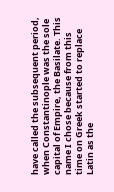have called the subsequent period, when Constantinople was the sole capital of Empire, the Basilate. This name I chose because from this time on Greek started to replace Latin as the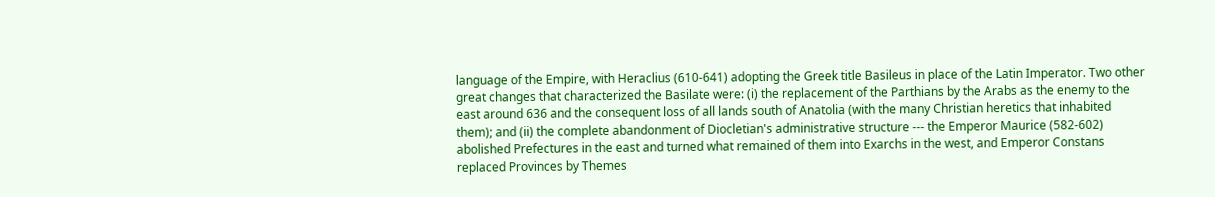language of the Empire, with Heraclius (610-641) adopting the Greek title Basileus in place of the Latin Imperator. Two other great changes that characterized the Basilate were: (i) the replacement of the Parthians by the Arabs as the enemy to the east around 636 and the consequent loss of all lands south of Anatolia (with the many Christian heretics that inhabited them); and (ii) the complete abandonment of Diocletian's administrative structure --- the Emperor Maurice (582-602) abolished Prefectures in the east and turned what remained of them into Exarchs in the west, and Emperor Constans replaced Provinces by Themes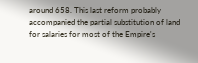around 658. This last reform probably accompanied the partial substitution of land for salaries for most of the Empire's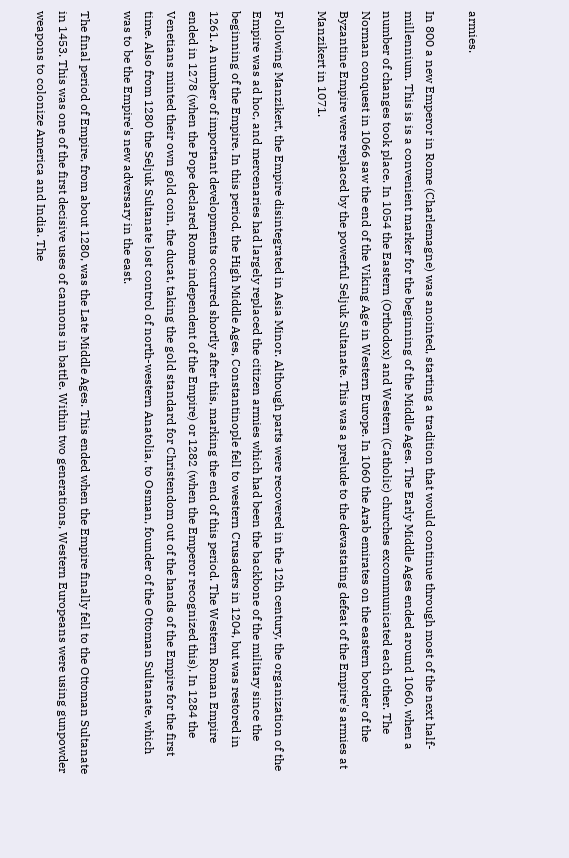armies.

In 800 a new Emperor in Rome (Charlemagne) was anointed, starting a tradition that would continue through most of the next half-millennium. This is is a convenient marker for the beginning of the Middle Ages. The Early Middle Ages ended around 1060, when a number of changes took place. In 1054 the Eastern (Orthodox) and Western (Catholic) churches excommunicated each other. The Norman conquest in 1066 saw the end of the Viking Age in Western Europe. In 1060 the Arab emirates on the eastern border of the Byzantine Empire were replaced by the powerful Seljuk Sultanate. This was a prelude to the devastating defeat of the Empire's armies at Manzikert in 1071.

Following Manzikert, the Empire disintegrated in Asia Minor. Although parts were recovered in the 12th century, the organization of the Empire was ad hoc, and mercenaries had largely replaced the citizen armies which had been the backbone of the military since the beginning of the Empire. In this period, the High Middle Ages, Constantinople fell to western Crusaders in 1204, but was restored in 1261. A number of important developments occurred shortly after this, marking the end of this period. The Western Roman Empire ended in 1278 (when the Pope declared Rome independent of the Empire) or 1282 (when the Emperor recognized this). In 1284 the Venetians minted their own gold coin, the ducat, taking the gold standard for Christendom out of the hands of the Empire for the first time. Also from 1280 the Seljuk Sultanate lost control of north-western Anatolia, to Osman, founder of the Ottoman Sultanate, which was to be the Empire's new adversary in the east.

The final period of Empire, from about 1280, was the Late Middle Ages. This ended when the Empire finally fell to the Ottoman Sultanate in 1453. This was one of the first decisive uses of cannons in battle. Within two generations, Western Europeans were using gunpowder weapons to colonize America and India. The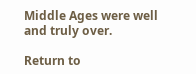Middle Ages were well and truly over.

Return to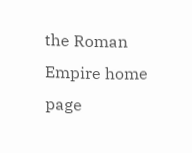the Roman Empire home page